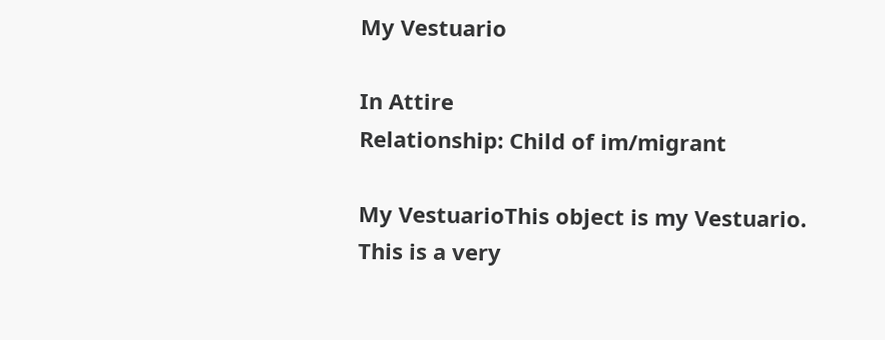My Vestuario

In Attire
Relationship: Child of im/migrant

My VestuarioThis object is my Vestuario. This is a very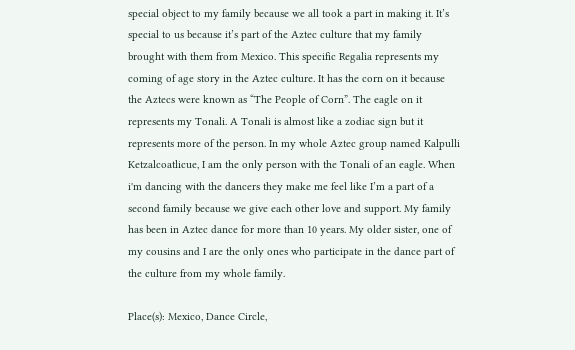special object to my family because we all took a part in making it. It’s special to us because it’s part of the Aztec culture that my family brought with them from Mexico. This specific Regalia represents my coming of age story in the Aztec culture. It has the corn on it because the Aztecs were known as “The People of Corn”. The eagle on it represents my Tonali. A Tonali is almost like a zodiac sign but it represents more of the person. In my whole Aztec group named Kalpulli Ketzalcoatlicue, I am the only person with the Tonali of an eagle. When i'm dancing with the dancers they make me feel like I’m a part of a second family because we give each other love and support. My family has been in Aztec dance for more than 10 years. My older sister, one of my cousins and I are the only ones who participate in the dance part of the culture from my whole family.

Place(s): Mexico, Dance Circle,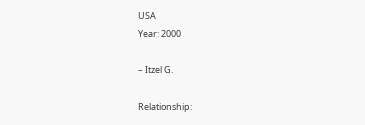USA
Year: 2000

– Itzel G.

Relationship: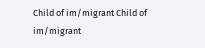Child of im/migrant Child of im/migrant